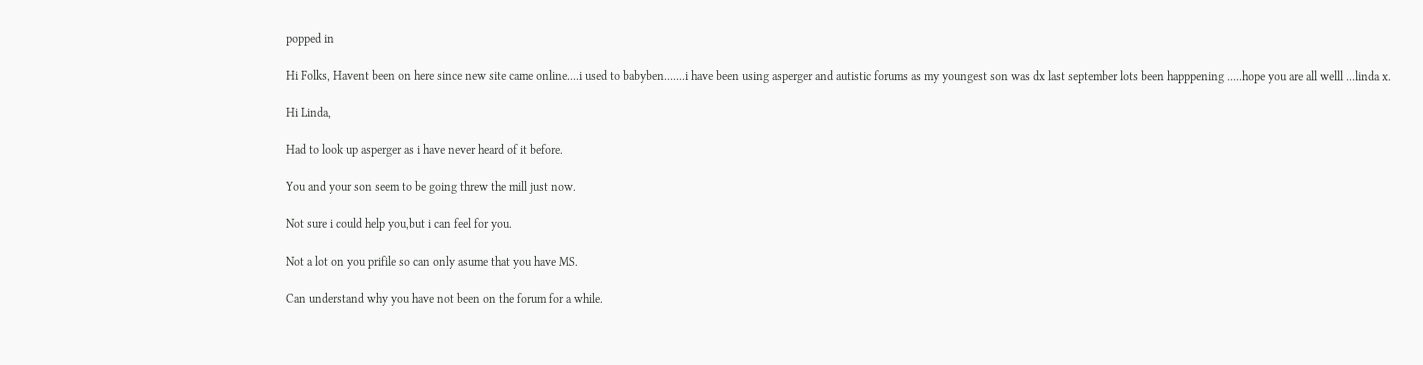popped in

Hi Folks, Havent been on here since new site came online....i used to babyben.......i have been using asperger and autistic forums as my youngest son was dx last september lots been happpening .....hope you are all welll ...linda x.

Hi Linda,

Had to look up asperger as i have never heard of it before.

You and your son seem to be going threw the mill just now.

Not sure i could help you,but i can feel for you.

Not a lot on you prifile so can only asume that you have MS.

Can understand why you have not been on the forum for a while.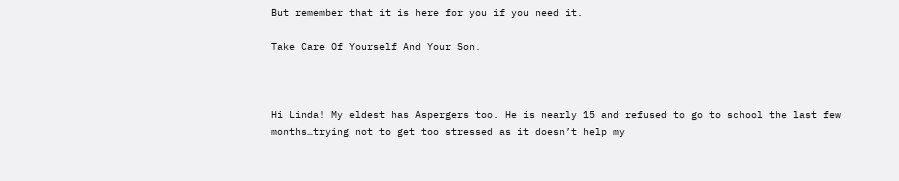But remember that it is here for you if you need it.

Take Care Of Yourself And Your Son.



Hi Linda! My eldest has Aspergers too. He is nearly 15 and refused to go to school the last few months…trying not to get too stressed as it doesn’t help my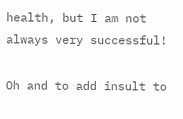health, but I am not always very successful!

Oh and to add insult to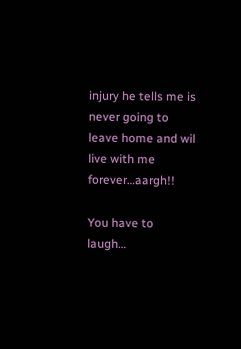injury he tells me is never going to leave home and wil live with me forever…aargh!!

You have to laugh…